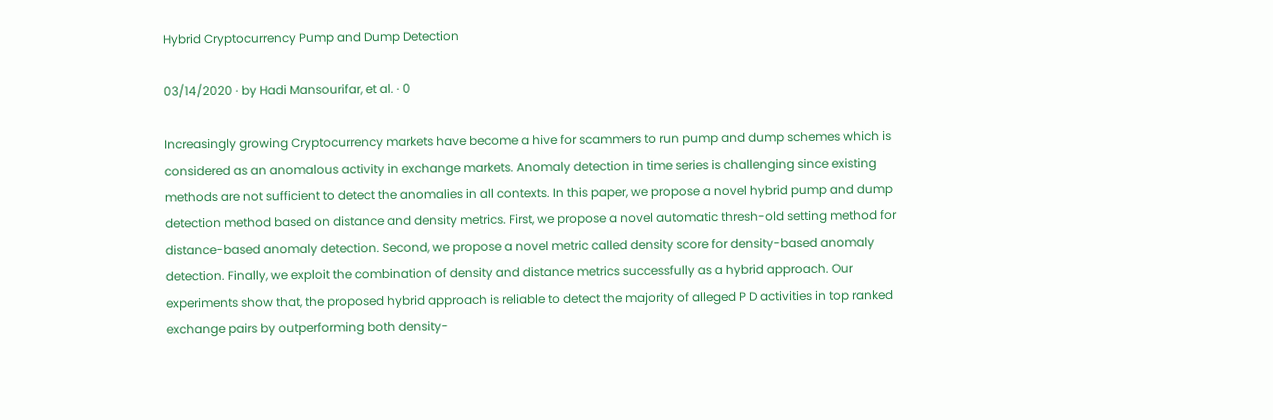Hybrid Cryptocurrency Pump and Dump Detection

03/14/2020 ∙ by Hadi Mansourifar, et al. ∙ 0

Increasingly growing Cryptocurrency markets have become a hive for scammers to run pump and dump schemes which is considered as an anomalous activity in exchange markets. Anomaly detection in time series is challenging since existing methods are not sufficient to detect the anomalies in all contexts. In this paper, we propose a novel hybrid pump and dump detection method based on distance and density metrics. First, we propose a novel automatic thresh-old setting method for distance-based anomaly detection. Second, we propose a novel metric called density score for density-based anomaly detection. Finally, we exploit the combination of density and distance metrics successfully as a hybrid approach. Our experiments show that, the proposed hybrid approach is reliable to detect the majority of alleged P D activities in top ranked exchange pairs by outperforming both density-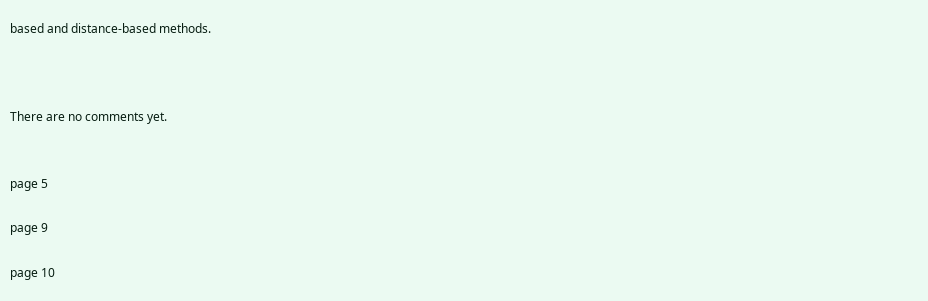based and distance-based methods.



There are no comments yet.


page 5

page 9

page 10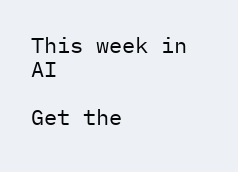This week in AI

Get the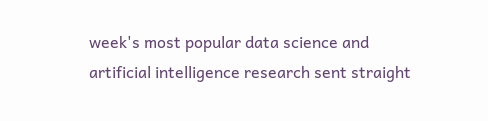week's most popular data science and artificial intelligence research sent straight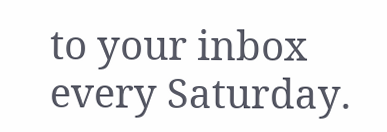to your inbox every Saturday.